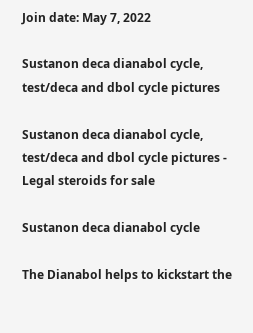Join date: May 7, 2022

Sustanon deca dianabol cycle, test/deca and dbol cycle pictures

Sustanon deca dianabol cycle, test/deca and dbol cycle pictures - Legal steroids for sale

Sustanon deca dianabol cycle

The Dianabol helps to kickstart the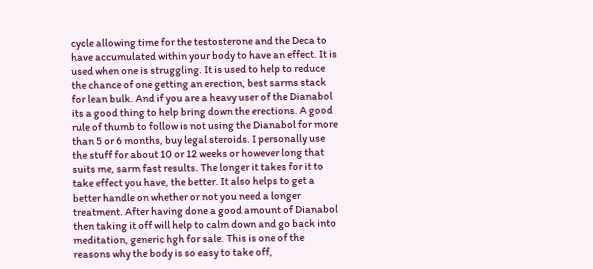cycle allowing time for the testosterone and the Deca to have accumulated within your body to have an effect. It is used when one is struggling. It is used to help to reduce the chance of one getting an erection, best sarms stack for lean bulk. And if you are a heavy user of the Dianabol its a good thing to help bring down the erections. A good rule of thumb to follow is not using the Dianabol for more than 5 or 6 months, buy legal steroids. I personally use the stuff for about 10 or 12 weeks or however long that suits me, sarm fast results. The longer it takes for it to take effect you have, the better. It also helps to get a better handle on whether or not you need a longer treatment. After having done a good amount of Dianabol then taking it off will help to calm down and go back into meditation, generic hgh for sale. This is one of the reasons why the body is so easy to take off,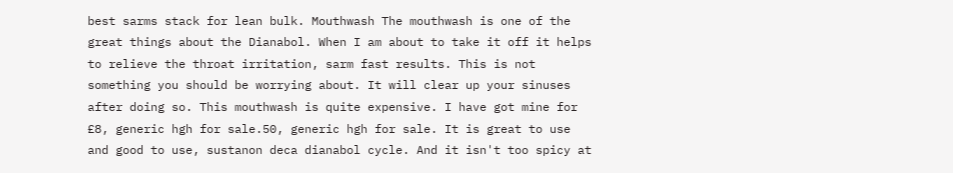best sarms stack for lean bulk. Mouthwash The mouthwash is one of the great things about the Dianabol. When I am about to take it off it helps to relieve the throat irritation, sarm fast results. This is not something you should be worrying about. It will clear up your sinuses after doing so. This mouthwash is quite expensive. I have got mine for £8, generic hgh for sale.50, generic hgh for sale. It is great to use and good to use, sustanon deca dianabol cycle. And it isn't too spicy at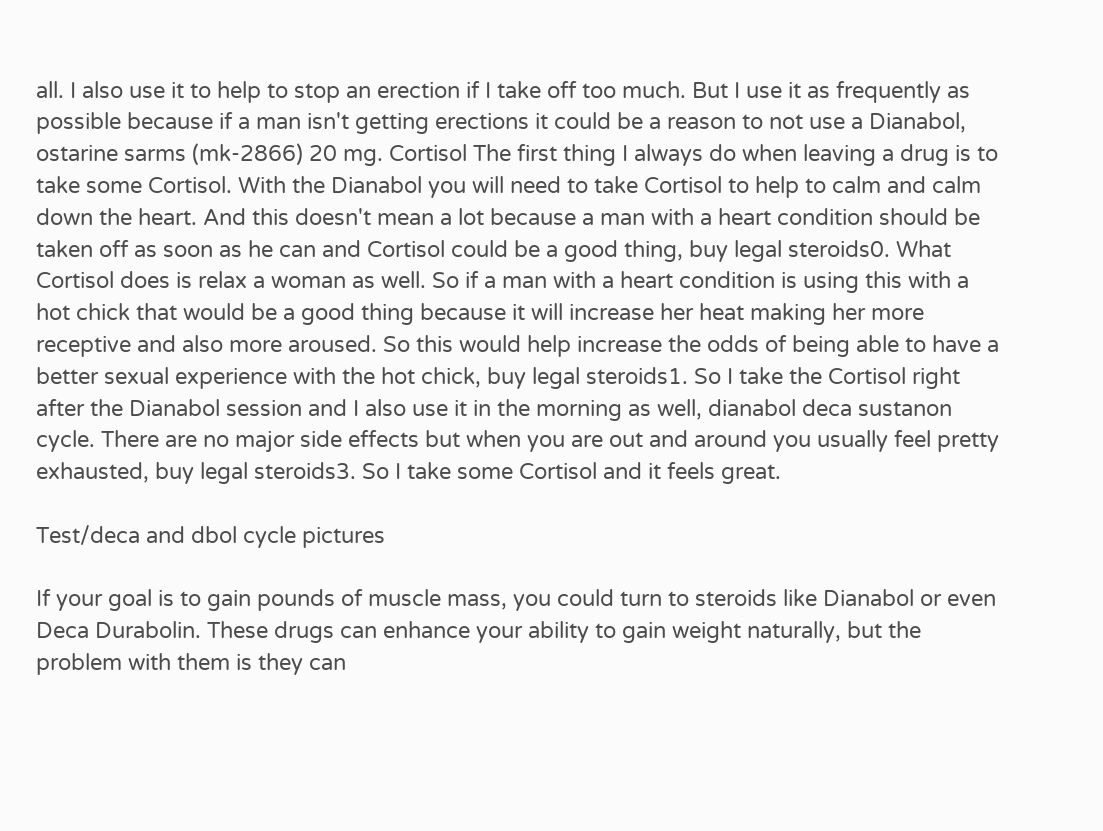all. I also use it to help to stop an erection if I take off too much. But I use it as frequently as possible because if a man isn't getting erections it could be a reason to not use a Dianabol, ostarine sarms (mk-2866) 20 mg. Cortisol The first thing I always do when leaving a drug is to take some Cortisol. With the Dianabol you will need to take Cortisol to help to calm and calm down the heart. And this doesn't mean a lot because a man with a heart condition should be taken off as soon as he can and Cortisol could be a good thing, buy legal steroids0. What Cortisol does is relax a woman as well. So if a man with a heart condition is using this with a hot chick that would be a good thing because it will increase her heat making her more receptive and also more aroused. So this would help increase the odds of being able to have a better sexual experience with the hot chick, buy legal steroids1. So I take the Cortisol right after the Dianabol session and I also use it in the morning as well, dianabol deca sustanon cycle. There are no major side effects but when you are out and around you usually feel pretty exhausted, buy legal steroids3. So I take some Cortisol and it feels great.

Test/deca and dbol cycle pictures

If your goal is to gain pounds of muscle mass, you could turn to steroids like Dianabol or even Deca Durabolin. These drugs can enhance your ability to gain weight naturally, but the problem with them is they can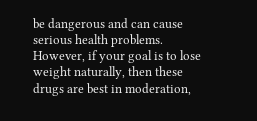be dangerous and can cause serious health problems. However, if your goal is to lose weight naturally, then these drugs are best in moderation,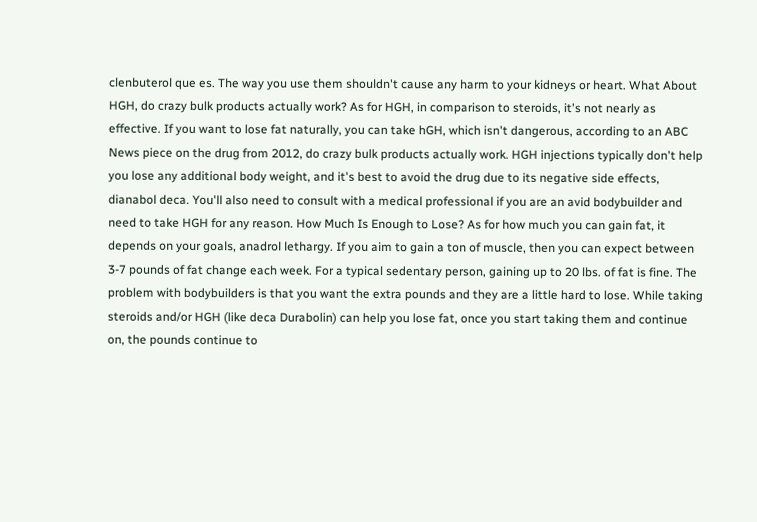clenbuterol que es. The way you use them shouldn't cause any harm to your kidneys or heart. What About HGH, do crazy bulk products actually work? As for HGH, in comparison to steroids, it's not nearly as effective. If you want to lose fat naturally, you can take hGH, which isn't dangerous, according to an ABC News piece on the drug from 2012, do crazy bulk products actually work. HGH injections typically don't help you lose any additional body weight, and it's best to avoid the drug due to its negative side effects, dianabol deca. You'll also need to consult with a medical professional if you are an avid bodybuilder and need to take HGH for any reason. How Much Is Enough to Lose? As for how much you can gain fat, it depends on your goals, anadrol lethargy. If you aim to gain a ton of muscle, then you can expect between 3-7 pounds of fat change each week. For a typical sedentary person, gaining up to 20 lbs. of fat is fine. The problem with bodybuilders is that you want the extra pounds and they are a little hard to lose. While taking steroids and/or HGH (like deca Durabolin) can help you lose fat, once you start taking them and continue on, the pounds continue to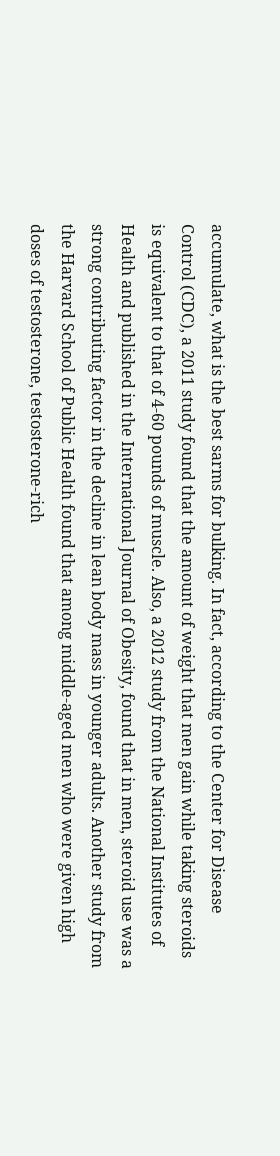accumulate, what is the best sarms for bulking. In fact, according to the Center for Disease Control (CDC), a 2011 study found that the amount of weight that men gain while taking steroids is equivalent to that of 4-60 pounds of muscle. Also, a 2012 study from the National Institutes of Health and published in the International Journal of Obesity, found that in men, steroid use was a strong contributing factor in the decline in lean body mass in younger adults. Another study from the Harvard School of Public Health found that among middle-aged men who were given high doses of testosterone, testosterone-rich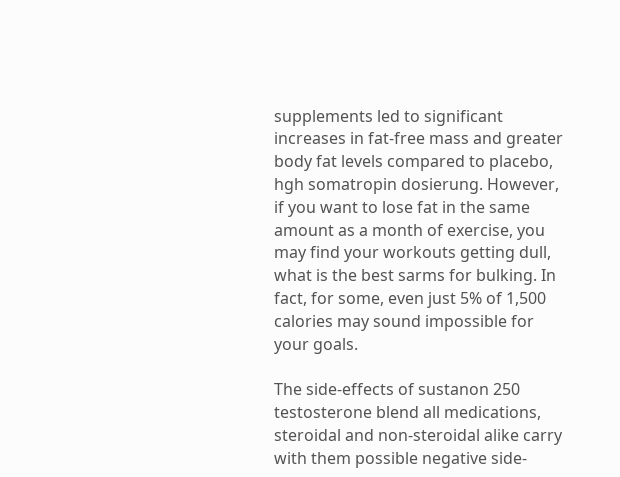supplements led to significant increases in fat-free mass and greater body fat levels compared to placebo, hgh somatropin dosierung. However, if you want to lose fat in the same amount as a month of exercise, you may find your workouts getting dull, what is the best sarms for bulking. In fact, for some, even just 5% of 1,500 calories may sound impossible for your goals.

The side-effects of sustanon 250 testosterone blend all medications, steroidal and non-steroidal alike carry with them possible negative side-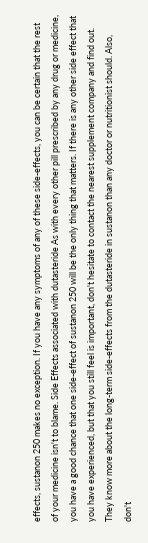effects, sustanon 250 makes no exception. If you have any symptoms of any of these side-effects, you can be certain that the rest of your medicine isn't to blame. Side Effects associated with dutasteride As with every other pill prescribed by any drug or medicine, you have a good chance that one side-effect of sustanon 250 will be the only thing that matters. If there is any other side effect that you have experienced, but that you still feel is important, don't hesitate to contact the nearest supplement company and find out. They know more about the long-term side-effects from the dutasteride in sustanon than any doctor or nutritionist should. Also, don't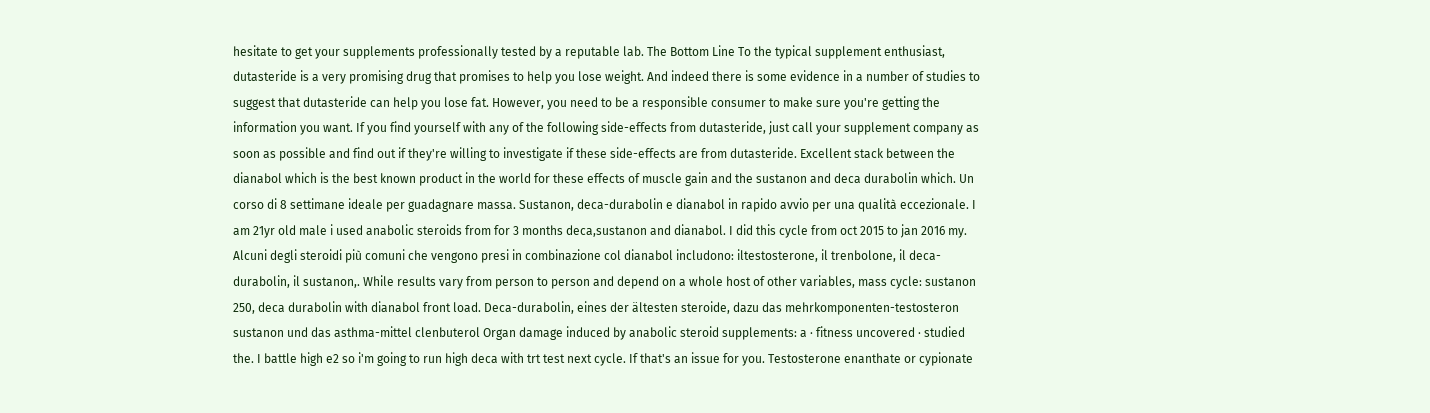hesitate to get your supplements professionally tested by a reputable lab. The Bottom Line To the typical supplement enthusiast, dutasteride is a very promising drug that promises to help you lose weight. And indeed there is some evidence in a number of studies to suggest that dutasteride can help you lose fat. However, you need to be a responsible consumer to make sure you're getting the information you want. If you find yourself with any of the following side-effects from dutasteride, just call your supplement company as soon as possible and find out if they're willing to investigate if these side-effects are from dutasteride. Excellent stack between the dianabol which is the best known product in the world for these effects of muscle gain and the sustanon and deca durabolin which. Un corso di 8 settimane ideale per guadagnare massa. Sustanon, deca-durabolin e dianabol in rapido avvio per una qualità eccezionale. I am 21yr old male i used anabolic steroids from for 3 months deca,sustanon and dianabol. I did this cycle from oct 2015 to jan 2016 my. Alcuni degli steroidi più comuni che vengono presi in combinazione col dianabol includono: iltestosterone, il trenbolone, il deca-durabolin, il sustanon,. While results vary from person to person and depend on a whole host of other variables, mass cycle: sustanon 250, deca durabolin with dianabol front load. Deca-durabolin, eines der ältesten steroide, dazu das mehrkomponenten-testosteron sustanon und das asthma-mittel clenbuterol Organ damage induced by anabolic steroid supplements: a · fitness uncovered · studied the. I battle high e2 so i'm going to run high deca with trt test next cycle. If that's an issue for you. Testosterone enanthate or cypionate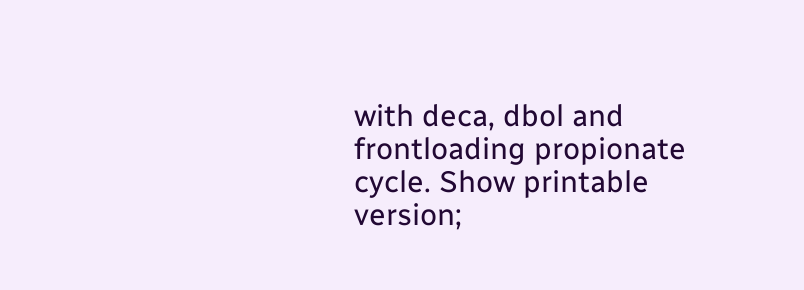with deca, dbol and frontloading propionate cycle. Show printable version;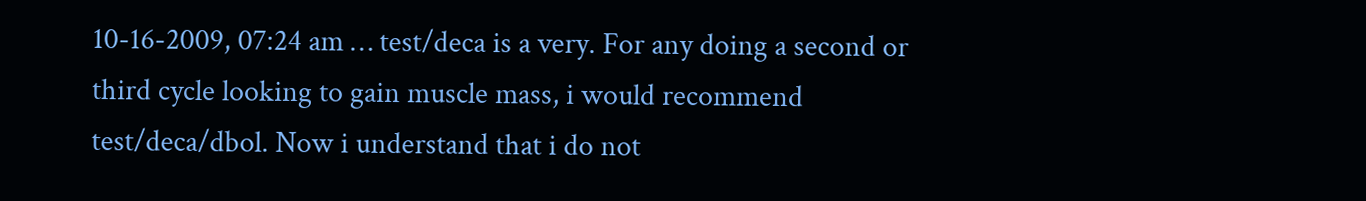10-16-2009, 07:24 am … test/deca is a very. For any doing a second or third cycle looking to gain muscle mass, i would recommend test/deca/dbol. Now i understand that i do not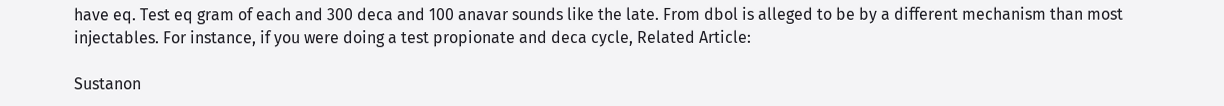have eq. Test eq gram of each and 300 deca and 100 anavar sounds like the late. From dbol is alleged to be by a different mechanism than most injectables. For instance, if you were doing a test propionate and deca cycle, Related Article:

Sustanon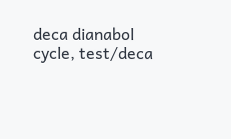deca dianabol cycle, test/deca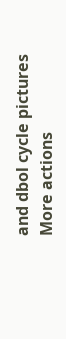and dbol cycle pictures
More actions